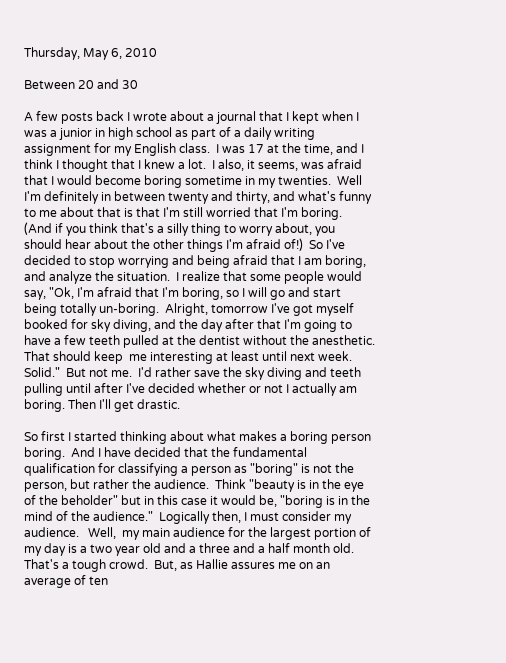Thursday, May 6, 2010

Between 20 and 30

A few posts back I wrote about a journal that I kept when I was a junior in high school as part of a daily writing assignment for my English class.  I was 17 at the time, and I think I thought that I knew a lot.  I also, it seems, was afraid that I would become boring sometime in my twenties.  Well I'm definitely in between twenty and thirty, and what's funny to me about that is that I'm still worried that I'm boring.  (And if you think that's a silly thing to worry about, you should hear about the other things I'm afraid of!)  So I've decided to stop worrying and being afraid that I am boring, and analyze the situation.  I realize that some people would say, "Ok, I'm afraid that I'm boring, so I will go and start being totally un-boring.  Alright, tomorrow I've got myself booked for sky diving, and the day after that I'm going to have a few teeth pulled at the dentist without the anesthetic.  That should keep  me interesting at least until next week.  Solid."  But not me.  I'd rather save the sky diving and teeth pulling until after I've decided whether or not I actually am boring. Then I'll get drastic.

So first I started thinking about what makes a boring person boring.  And I have decided that the fundamental qualification for classifying a person as "boring" is not the person, but rather the audience.  Think "beauty is in the eye of the beholder" but in this case it would be, "boring is in the mind of the audience."  Logically then, I must consider my audience.   Well,  my main audience for the largest portion of my day is a two year old and a three and a half month old.  That's a tough crowd.  But, as Hallie assures me on an average of ten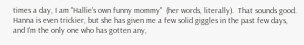times a day, I am "Hallie's own funny mommy"  (her words, literally).  That sounds good.  Hanna is even trickier, but she has given me a few solid giggles in the past few days, and I'm the only one who has gotten any,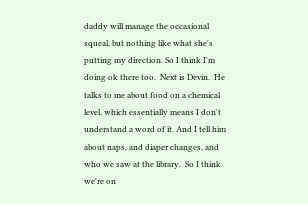daddy will manage the occasional squeal, but nothing like what she's putting my direction. So I think I'm doing ok there too.  Next is Devin.  He talks to me about food on a chemical level, which essentially means I don't understand a word of it. And I tell him about naps, and diaper changes, and who we saw at the library.  So I think we're on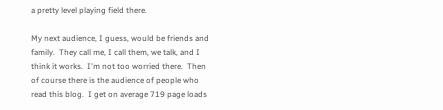a pretty level playing field there.

My next audience, I guess, would be friends and family.  They call me, I call them, we talk, and I think it works.  I'm not too worried there.  Then of course there is the audience of people who read this blog.  I get on average 719 page loads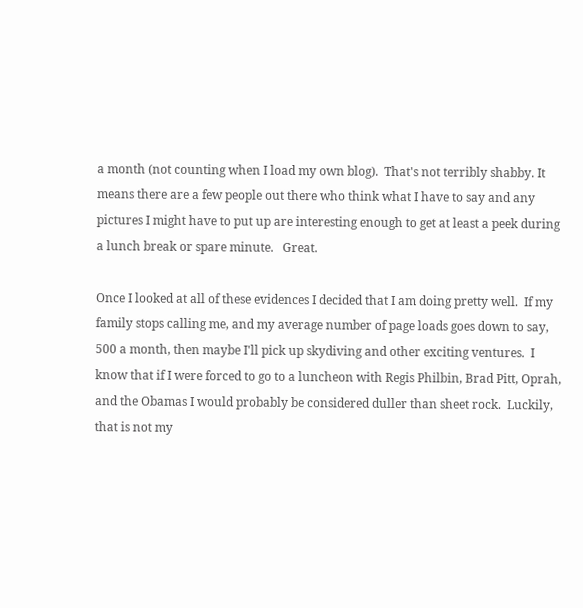a month (not counting when I load my own blog).  That's not terribly shabby. It means there are a few people out there who think what I have to say and any pictures I might have to put up are interesting enough to get at least a peek during a lunch break or spare minute.   Great.

Once I looked at all of these evidences I decided that I am doing pretty well.  If my family stops calling me, and my average number of page loads goes down to say, 500 a month, then maybe I'll pick up skydiving and other exciting ventures.  I know that if I were forced to go to a luncheon with Regis Philbin, Brad Pitt, Oprah, and the Obamas I would probably be considered duller than sheet rock.  Luckily, that is not my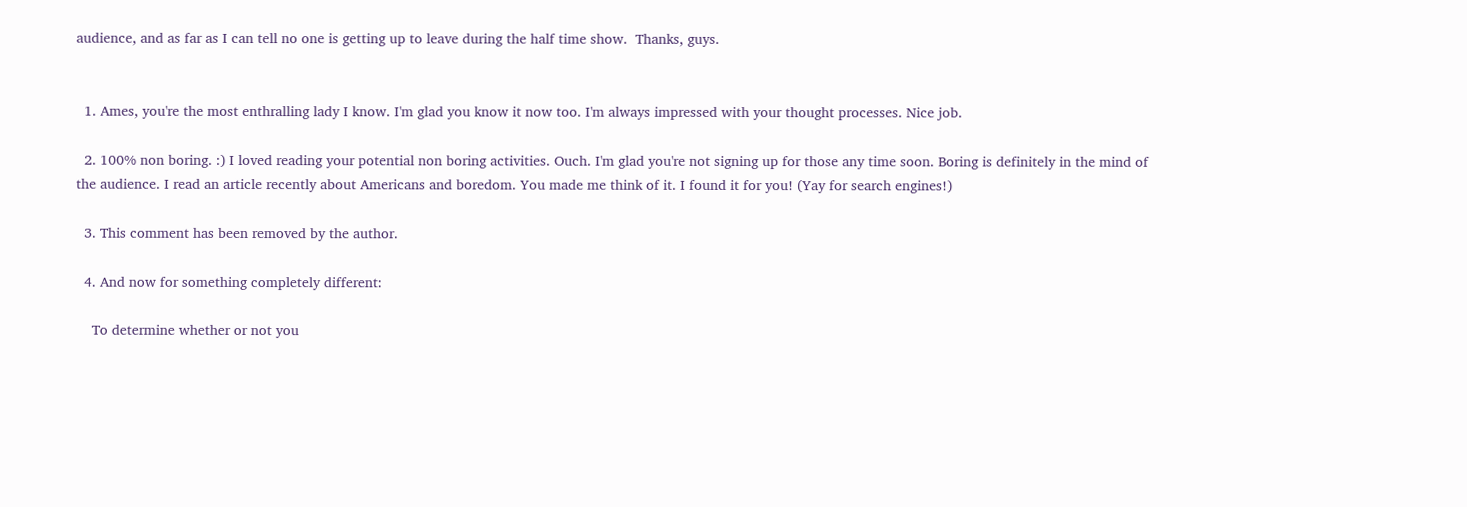audience, and as far as I can tell no one is getting up to leave during the half time show.  Thanks, guys.


  1. Ames, you're the most enthralling lady I know. I'm glad you know it now too. I'm always impressed with your thought processes. Nice job.

  2. 100% non boring. :) I loved reading your potential non boring activities. Ouch. I'm glad you're not signing up for those any time soon. Boring is definitely in the mind of the audience. I read an article recently about Americans and boredom. You made me think of it. I found it for you! (Yay for search engines!)

  3. This comment has been removed by the author.

  4. And now for something completely different:

    To determine whether or not you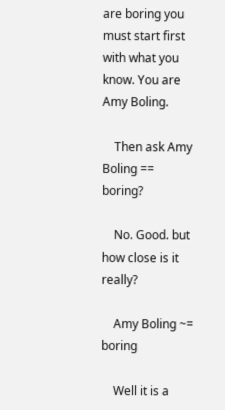are boring you must start first with what you know. You are Amy Boling.

    Then ask Amy Boling == boring?

    No. Good. but how close is it really?

    Amy Boling ~= boring

    Well it is a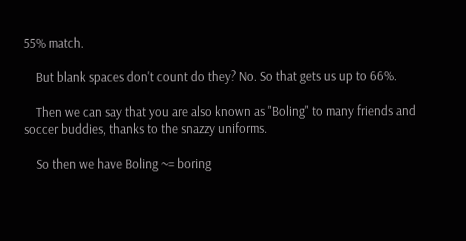55% match.

    But blank spaces don't count do they? No. So that gets us up to 66%.

    Then we can say that you are also known as "Boling" to many friends and soccer buddies, thanks to the snazzy uniforms.

    So then we have Boling ~= boring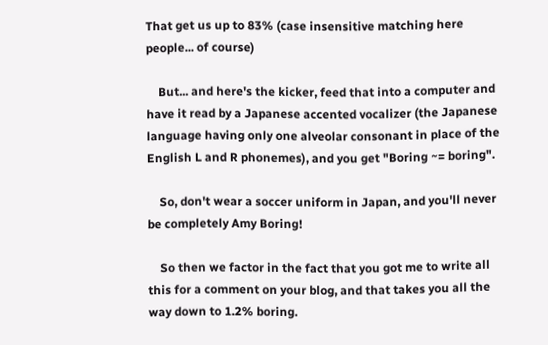That get us up to 83% (case insensitive matching here people... of course)

    But... and here's the kicker, feed that into a computer and have it read by a Japanese accented vocalizer (the Japanese language having only one alveolar consonant in place of the English L and R phonemes), and you get "Boring ~= boring".

    So, don't wear a soccer uniform in Japan, and you'll never be completely Amy Boring!

    So then we factor in the fact that you got me to write all this for a comment on your blog, and that takes you all the way down to 1.2% boring.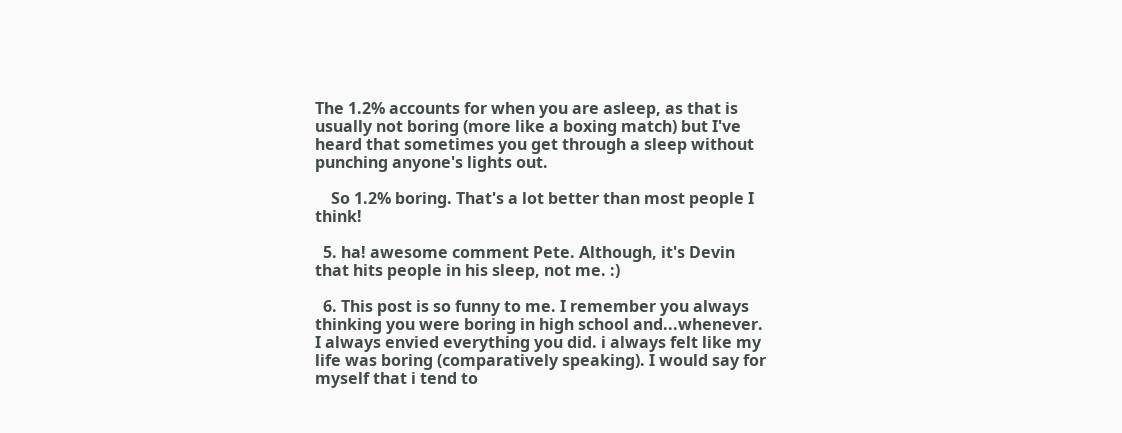The 1.2% accounts for when you are asleep, as that is usually not boring (more like a boxing match) but I've heard that sometimes you get through a sleep without punching anyone's lights out.

    So 1.2% boring. That's a lot better than most people I think!

  5. ha! awesome comment Pete. Although, it's Devin that hits people in his sleep, not me. :)

  6. This post is so funny to me. I remember you always thinking you were boring in high school and...whenever. I always envied everything you did. i always felt like my life was boring (comparatively speaking). I would say for myself that i tend to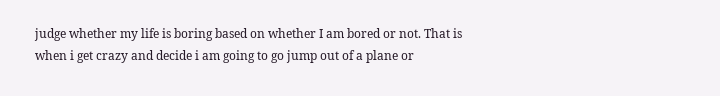judge whether my life is boring based on whether I am bored or not. That is when i get crazy and decide i am going to go jump out of a plane or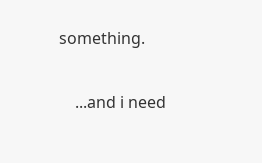something.

    ...and i need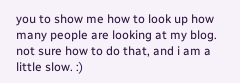you to show me how to look up how many people are looking at my blog. not sure how to do that, and i am a little slow. :)